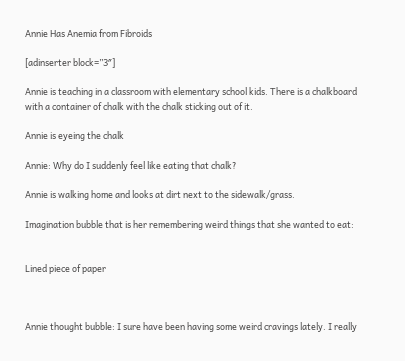Annie Has Anemia from Fibroids

[adinserter block=”3″]

Annie is teaching in a classroom with elementary school kids. There is a chalkboard with a container of chalk with the chalk sticking out of it.

Annie is eyeing the chalk

Annie: Why do I suddenly feel like eating that chalk?

Annie is walking home and looks at dirt next to the sidewalk/grass.

Imagination bubble that is her remembering weird things that she wanted to eat:


Lined piece of paper



Annie thought bubble: I sure have been having some weird cravings lately. I really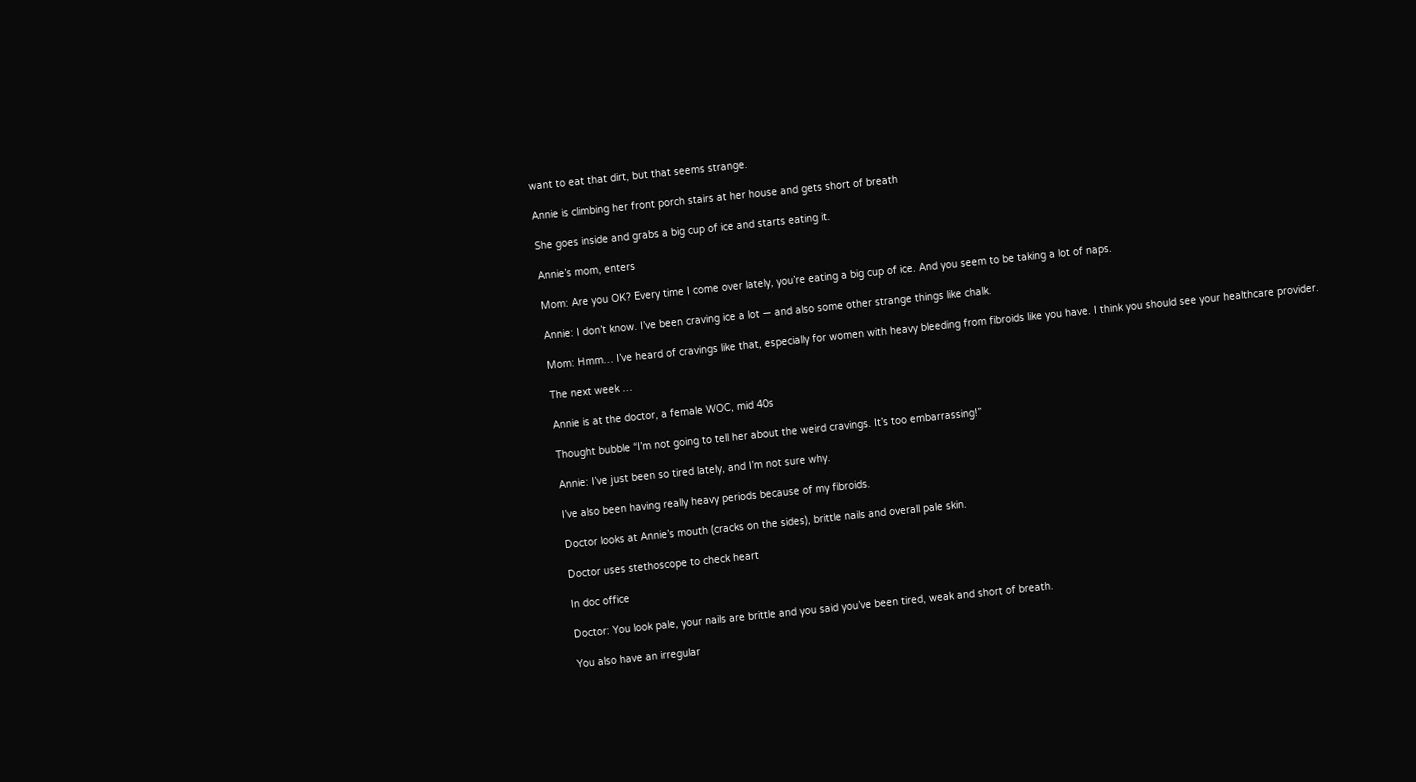want to eat that dirt, but that seems strange.

Annie is climbing her front porch stairs at her house and gets short of breath

She goes inside and grabs a big cup of ice and starts eating it.

Annie’s mom, enters

Mom: Are you OK? Every time I come over lately, you’re eating a big cup of ice. And you seem to be taking a lot of naps.

Annie: I don’t know. I’ve been craving ice a lot — and also some other strange things like chalk.

Mom: Hmm… I’ve heard of cravings like that, especially for women with heavy bleeding from fibroids like you have. I think you should see your healthcare provider.

The next week …

Annie is at the doctor, a female WOC, mid 40s

Thought bubble “I’m not going to tell her about the weird cravings. It’s too embarrassing!”

Annie: I’ve just been so tired lately, and I’m not sure why.

I’ve also been having really heavy periods because of my fibroids.

Doctor looks at Annie’s mouth (cracks on the sides), brittle nails and overall pale skin.

Doctor uses stethoscope to check heart

In doc office

Doctor: You look pale, your nails are brittle and you said you’ve been tired, weak and short of breath.

You also have an irregular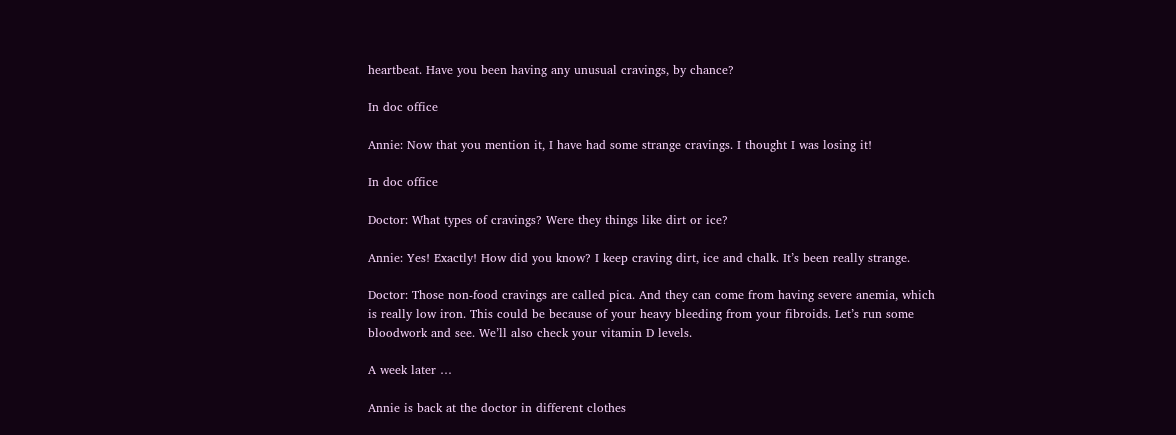heartbeat. Have you been having any unusual cravings, by chance?

In doc office

Annie: Now that you mention it, I have had some strange cravings. I thought I was losing it!

In doc office

Doctor: What types of cravings? Were they things like dirt or ice?

Annie: Yes! Exactly! How did you know? I keep craving dirt, ice and chalk. It’s been really strange.

Doctor: Those non-food cravings are called pica. And they can come from having severe anemia, which is really low iron. This could be because of your heavy bleeding from your fibroids. Let’s run some bloodwork and see. We’ll also check your vitamin D levels.

A week later …

Annie is back at the doctor in different clothes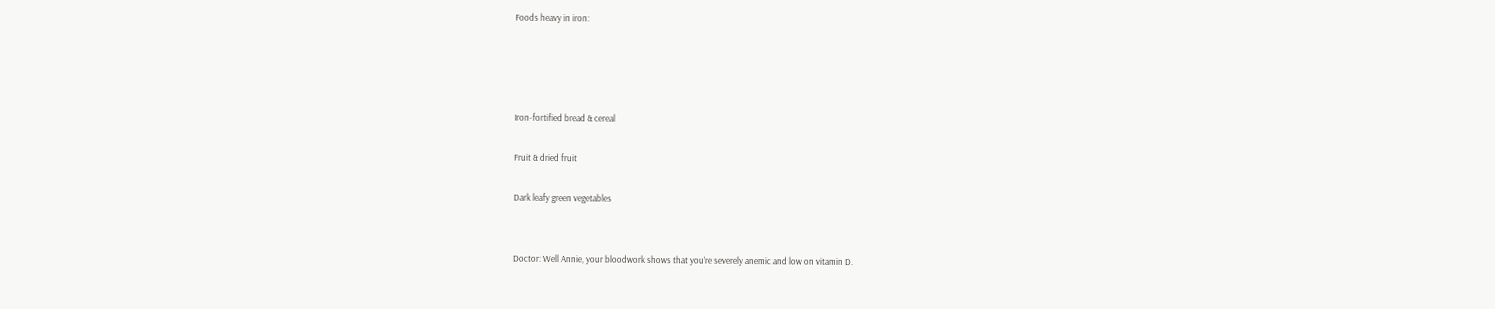Foods heavy in iron:




Iron-fortified bread & cereal

Fruit & dried fruit

Dark leafy green vegetables


Doctor: Well Annie, your bloodwork shows that you’re severely anemic and low on vitamin D.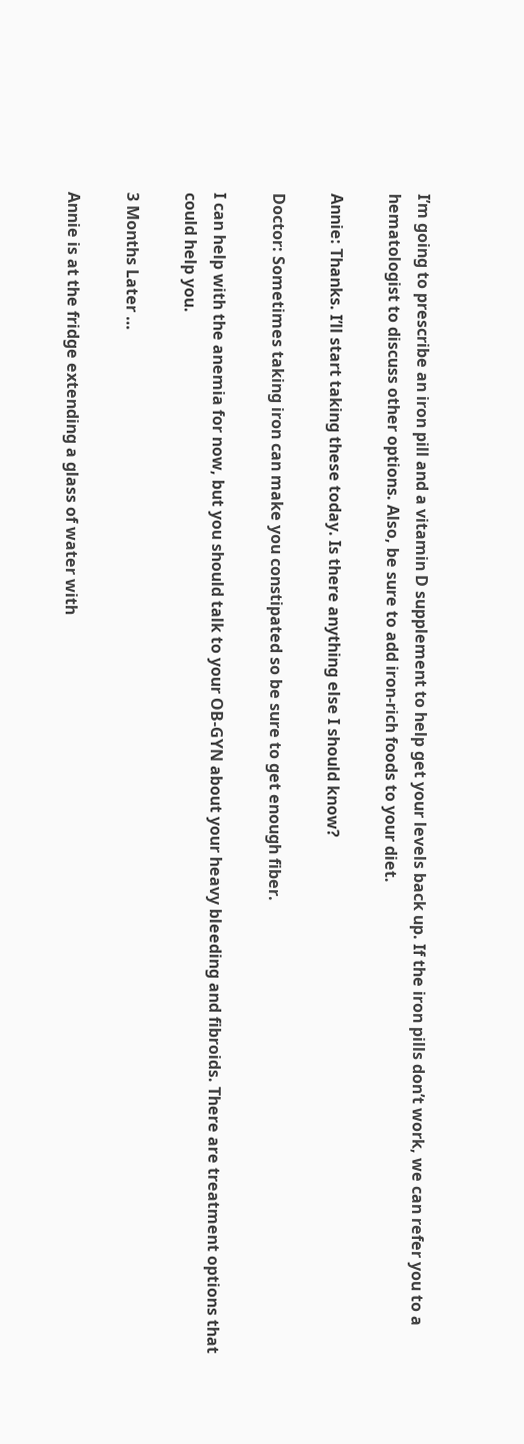I’m going to prescribe an iron pill and a vitamin D supplement to help get your levels back up. If the iron pills don’t work, we can refer you to a hematologist to discuss other options. Also, be sure to add iron-rich foods to your diet.

Annie: Thanks. I’ll start taking these today. Is there anything else I should know?

Doctor: Sometimes taking iron can make you constipated so be sure to get enough fiber.

I can help with the anemia for now, but you should talk to your OB-GYN about your heavy bleeding and fibroids. There are treatment options that could help you.

3 Months Later …

Annie is at the fridge extending a glass of water with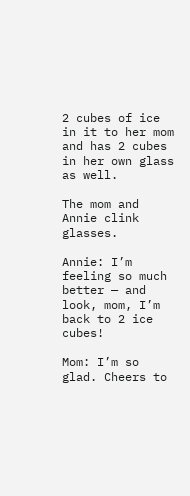2 cubes of ice in it to her mom and has 2 cubes in her own glass as well.

The mom and Annie clink glasses.

Annie: I’m feeling so much better — and look, mom, I’m back to 2 ice cubes!

Mom: I’m so glad. Cheers to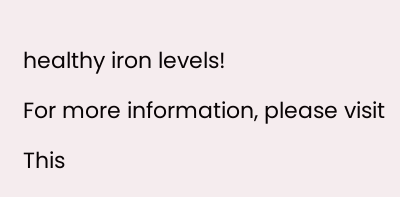healthy iron levels!

For more information, please visit

This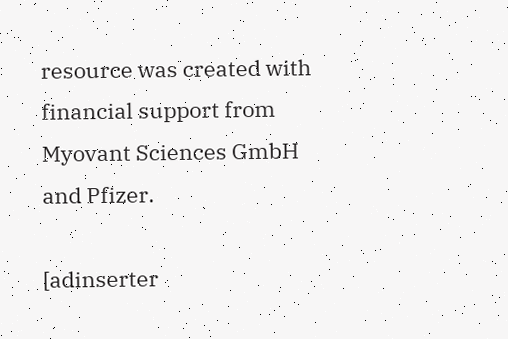resource was created with financial support from Myovant Sciences GmbH and Pfizer.

[adinserter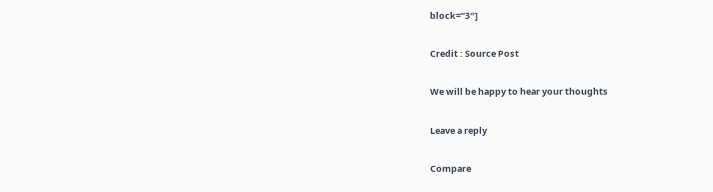block=”3″]

Credit : Source Post

We will be happy to hear your thoughts

Leave a reply

Compare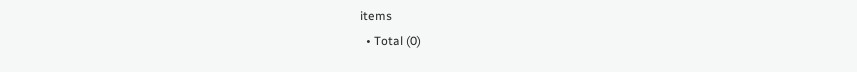items
  • Total (0)